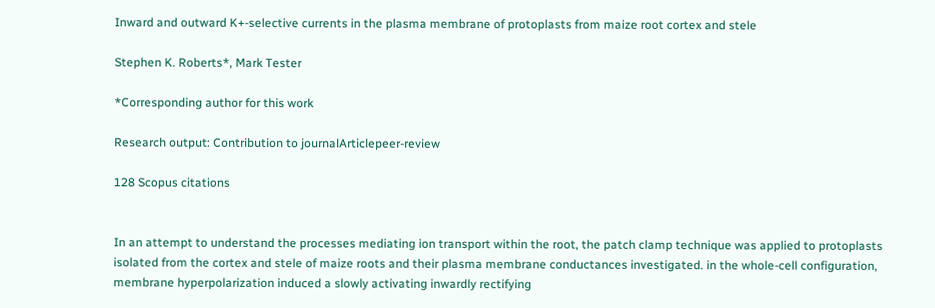Inward and outward K+‐selective currents in the plasma membrane of protoplasts from maize root cortex and stele

Stephen K. Roberts*, Mark Tester

*Corresponding author for this work

Research output: Contribution to journalArticlepeer-review

128 Scopus citations


In an attempt to understand the processes mediating ion transport within the root, the patch clamp technique was applied to protoplasts isolated from the cortex and stele of maize roots and their plasma membrane conductances investigated. in the whole‐cell configuration, membrane hyperpolarization induced a slowly activating inwardly rectifying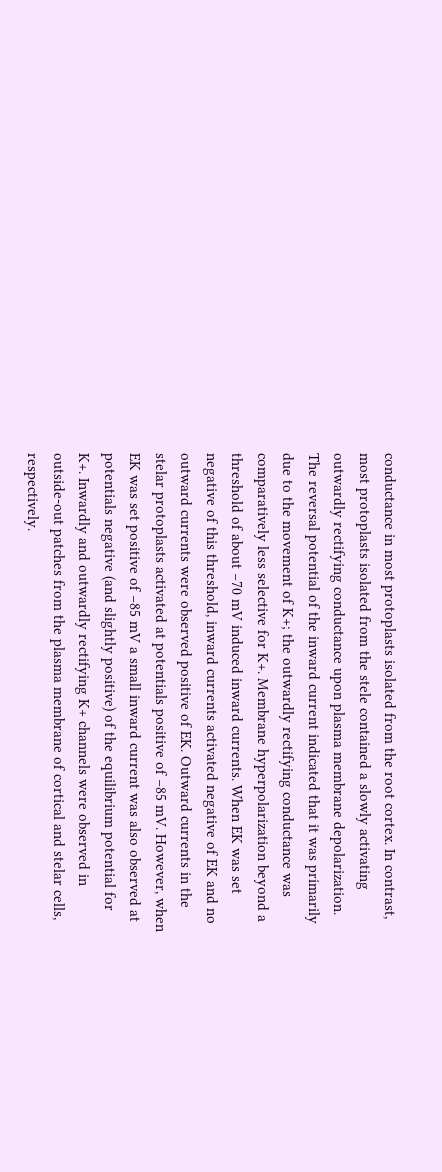conductance in most protoplasts isolated from the root cortex. In contrast, most protoplasts isolated from the stele contained a slowly activating outwardly rectifying conductance upon plasma membrane depolarization. The reversal potential of the inward current indicated that it was primarily due to the movement of K+; the outwardly rectifying conductance was comparatively less selective for K+. Membrane hyperpolarization beyond a threshold of about −70 mV induced inward currents. When EK was set negative of this threshold, inward currents activated negative of EK and no outward currents were observed positive of EK. Outward currents in the stelar protoplasts activated at potentials positive of −85 mV. However, when EK was set positive of −85 mV a small inward current was also observed at potentials negative (and slightly positive) of the equilibrium potential for K+. Inwardly and outwardly rectifying K+ channels were observed in outside‐out patches from the plasma membrane of cortical and stelar cells, respectively.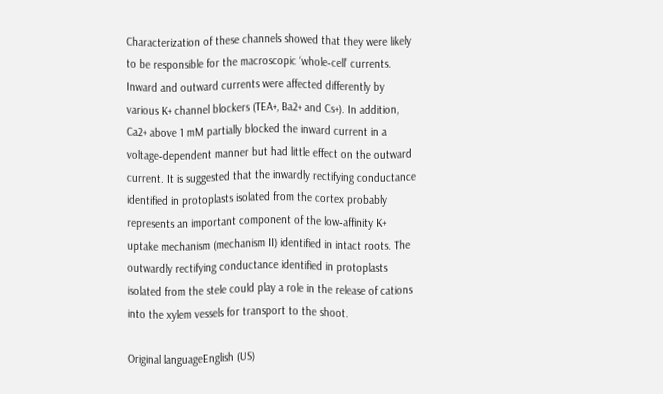Characterization of these channels showed that they were likely to be responsible for the macroscopic ‘whole‐cell’ currents. Inward and outward currents were affected differently by various K+ channel blockers (TEA+, Ba2+ and Cs+). In addition, Ca2+ above 1 mM partially blocked the inward current in a voltage‐dependent manner but had little effect on the outward current. It is suggested that the inwardly rectifying conductance identified in protoplasts isolated from the cortex probably represents an important component of the low‐affinity K+ uptake mechanism (mechanism II) identified in intact roots. The outwardly rectifying conductance identified in protoplasts isolated from the stele could play a role in the release of cations into the xylem vessels for transport to the shoot.

Original languageEnglish (US)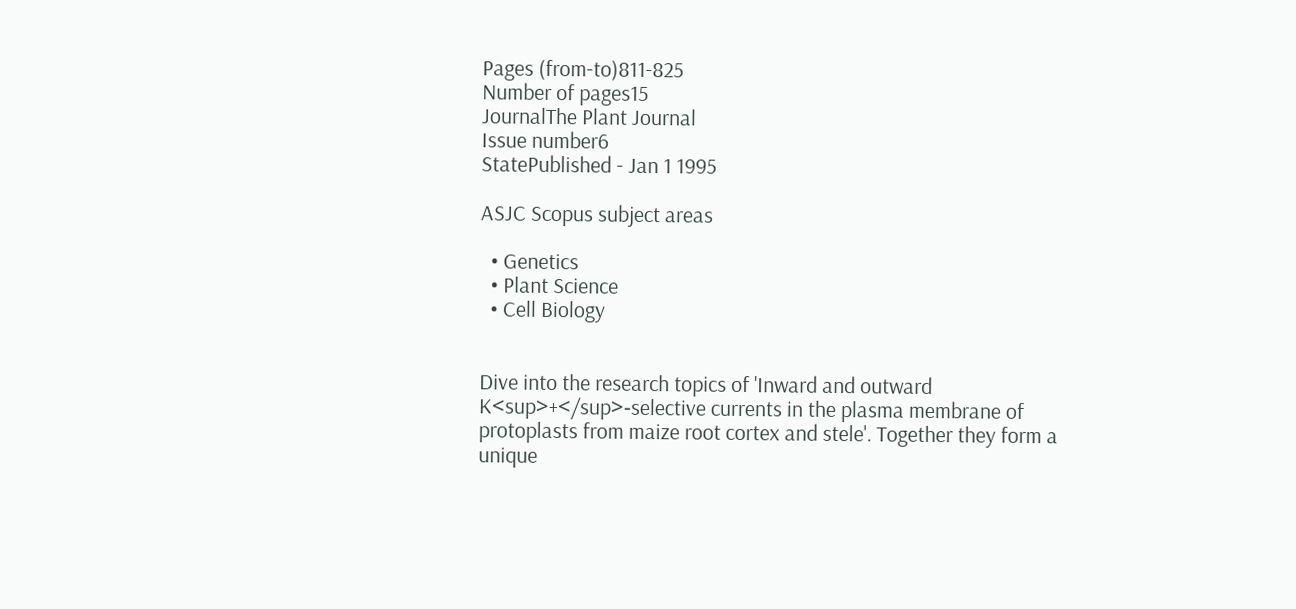Pages (from-to)811-825
Number of pages15
JournalThe Plant Journal
Issue number6
StatePublished - Jan 1 1995

ASJC Scopus subject areas

  • Genetics
  • Plant Science
  • Cell Biology


Dive into the research topics of 'Inward and outward K<sup>+</sup>‐selective currents in the plasma membrane of protoplasts from maize root cortex and stele'. Together they form a unique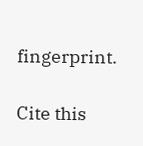fingerprint.

Cite this